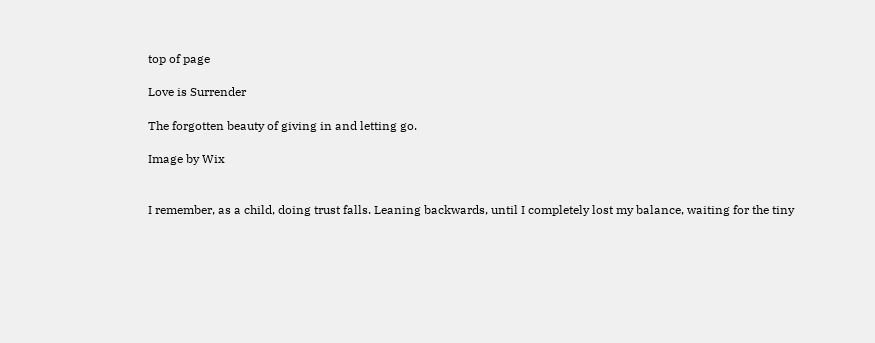top of page

Love is Surrender

The forgotten beauty of giving in and letting go.

Image by Wix


I remember, as a child, doing trust falls. Leaning backwards, until I completely lost my balance, waiting for the tiny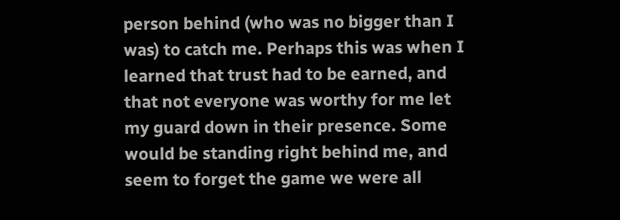person behind (who was no bigger than I was) to catch me. Perhaps this was when I learned that trust had to be earned, and that not everyone was worthy for me let my guard down in their presence. Some would be standing right behind me, and seem to forget the game we were all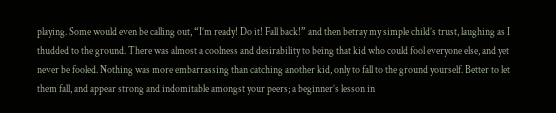playing. Some would even be calling out, “I’m ready! Do it! Fall back!” and then betray my simple child’s trust, laughing as I thudded to the ground. There was almost a coolness and desirability to being that kid who could fool everyone else, and yet never be fooled. Nothing was more embarrassing than catching another kid, only to fall to the ground yourself. Better to let them fall, and appear strong and indomitable amongst your peers; a beginner’s lesson in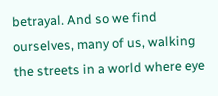betrayal. And so we find ourselves, many of us, walking the streets in a world where eye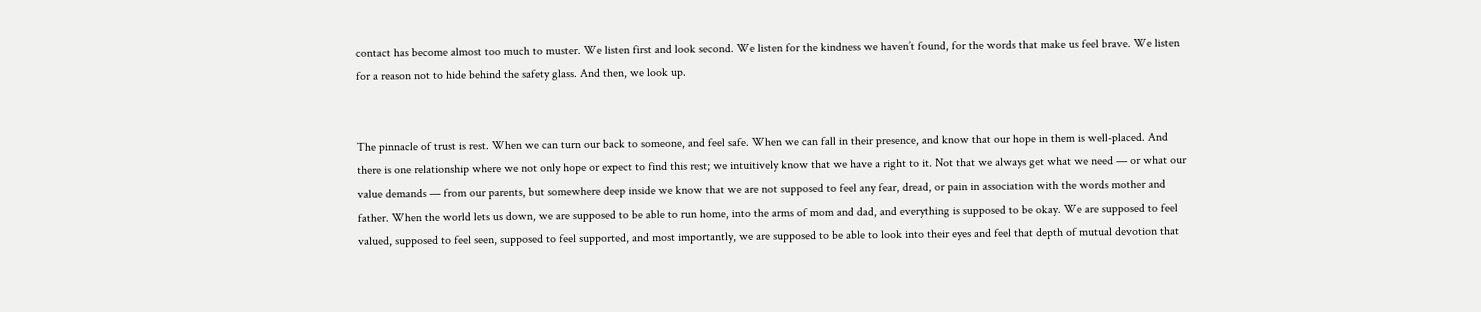contact has become almost too much to muster. We listen first and look second. We listen for the kindness we haven’t found, for the words that make us feel brave. We listen for a reason not to hide behind the safety glass. And then, we look up.


The pinnacle of trust is rest. When we can turn our back to someone, and feel safe. When we can fall in their presence, and know that our hope in them is well-placed. And there is one relationship where we not only hope or expect to find this rest; we intuitively know that we have a right to it. Not that we always get what we need — or what our value demands — from our parents, but somewhere deep inside we know that we are not supposed to feel any fear, dread, or pain in association with the words mother and father. When the world lets us down, we are supposed to be able to run home, into the arms of mom and dad, and everything is supposed to be okay. We are supposed to feel valued, supposed to feel seen, supposed to feel supported, and most importantly, we are supposed to be able to look into their eyes and feel that depth of mutual devotion that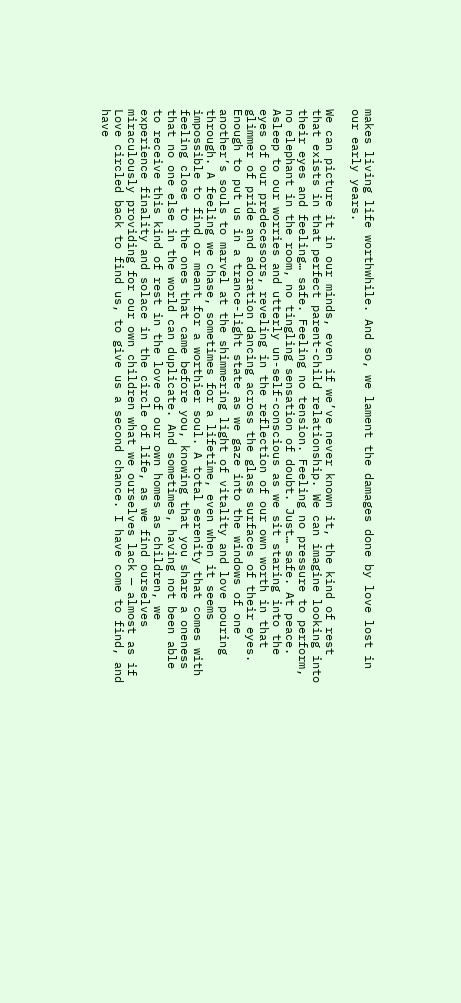makes living life worthwhile. And so, we lament the damages done by love lost in our early years.

We can picture it in our minds, even if we’ve never known it, the kind of rest that exists in that perfect parent-child relationship. We can imagine looking into their eyes and feeling… safe. Feeling no tension. Feeling no pressure to perform, no elephant in the room, no tingling sensation of doubt. Just… safe. At peace. Asleep to our worries and utterly un-self-conscious as we sit staring into the eyes of our predecessors, reveling in the reflection of our own worth in that glimmer of pride and adoration dancing across the glass surfaces of their eyes. Enough to put us in a trance-light state as we gaze into the windows of one another’s souls to marvel at the shimmering light of vitality and love pouring through. A feeling we chase, sometimes for a lifetime, even when it seems impossible to find or meant for a worthier soul. A total serenity that comes with feeling close to the ones that came before you, knowing that you share a oneness that no one else in the world can duplicate. And sometimes, having not been able to receive this kind of rest in the love of our own homes as children, we experience finality and solace in the circle of life, as we find ourselves miraculously providing for our own children what we ourselves lack — almost as if Love circled back to find us, to give us a second chance. I have come to find, and have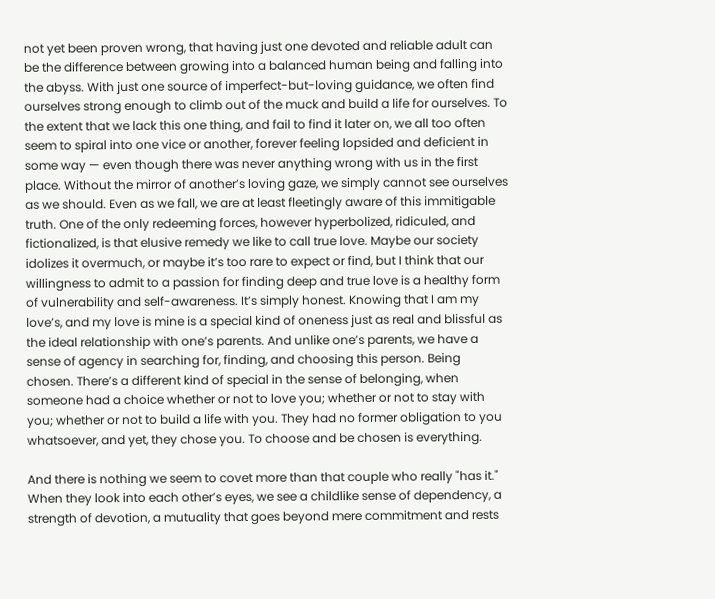not yet been proven wrong, that having just one devoted and reliable adult can be the difference between growing into a balanced human being and falling into the abyss. With just one source of imperfect-but-loving guidance, we often find ourselves strong enough to climb out of the muck and build a life for ourselves. To the extent that we lack this one thing, and fail to find it later on, we all too often seem to spiral into one vice or another, forever feeling lopsided and deficient in some way — even though there was never anything wrong with us in the first place. Without the mirror of another’s loving gaze, we simply cannot see ourselves as we should. Even as we fall, we are at least fleetingly aware of this immitigable truth. One of the only redeeming forces, however hyperbolized, ridiculed, and fictionalized, is that elusive remedy we like to call true love. Maybe our society idolizes it overmuch, or maybe it’s too rare to expect or find, but I think that our willingness to admit to a passion for finding deep and true love is a healthy form of vulnerability and self-awareness. It’s simply honest. Knowing that I am my love’s, and my love is mine is a special kind of oneness just as real and blissful as the ideal relationship with one’s parents. And unlike one’s parents, we have a sense of agency in searching for, finding, and choosing this person. Being chosen. There’s a different kind of special in the sense of belonging, when someone had a choice whether or not to love you; whether or not to stay with you; whether or not to build a life with you. They had no former obligation to you whatsoever, and yet, they chose you. To choose and be chosen is everything.

And there is nothing we seem to covet more than that couple who really "has it." When they look into each other’s eyes, we see a childlike sense of dependency, a strength of devotion, a mutuality that goes beyond mere commitment and rests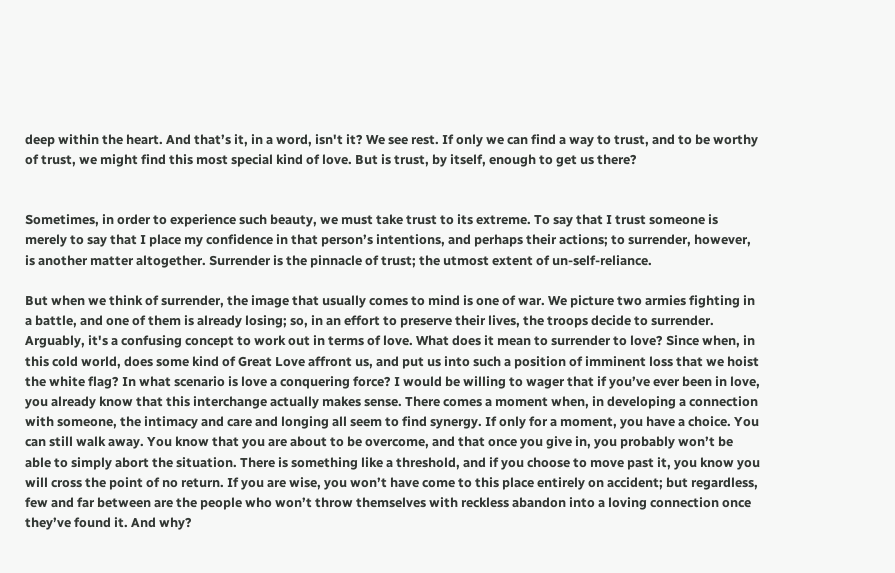deep within the heart. And that’s it, in a word, isn't it? We see rest. If only we can find a way to trust, and to be worthy of trust, we might find this most special kind of love. But is trust, by itself, enough to get us there?


Sometimes, in order to experience such beauty, we must take trust to its extreme. To say that I trust someone is merely to say that I place my confidence in that person’s intentions, and perhaps their actions; to surrender, however, is another matter altogether. Surrender is the pinnacle of trust; the utmost extent of un-self-reliance.

But when we think of surrender, the image that usually comes to mind is one of war. We picture two armies fighting in a battle, and one of them is already losing; so, in an effort to preserve their lives, the troops decide to surrender. Arguably, it's a confusing concept to work out in terms of love. What does it mean to surrender to love? Since when, in this cold world, does some kind of Great Love affront us, and put us into such a position of imminent loss that we hoist the white flag? In what scenario is love a conquering force? I would be willing to wager that if you’ve ever been in love, you already know that this interchange actually makes sense. There comes a moment when, in developing a connection with someone, the intimacy and care and longing all seem to find synergy. If only for a moment, you have a choice. You can still walk away. You know that you are about to be overcome, and that once you give in, you probably won’t be able to simply abort the situation. There is something like a threshold, and if you choose to move past it, you know you will cross the point of no return. If you are wise, you won’t have come to this place entirely on accident; but regardless, few and far between are the people who won’t throw themselves with reckless abandon into a loving connection once they’ve found it. And why?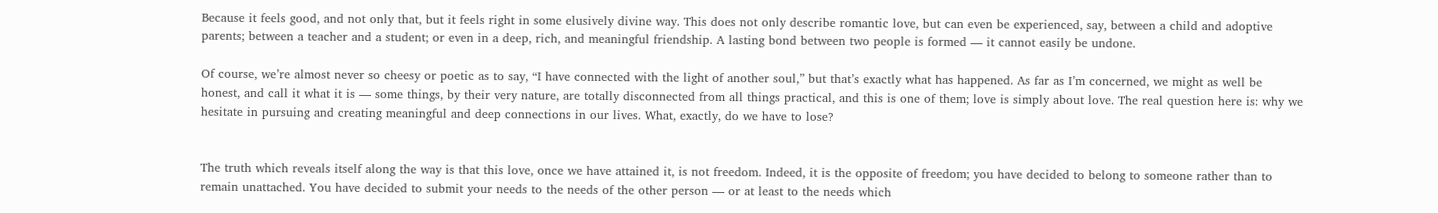Because it feels good, and not only that, but it feels right in some elusively divine way. This does not only describe romantic love, but can even be experienced, say, between a child and adoptive parents; between a teacher and a student; or even in a deep, rich, and meaningful friendship. A lasting bond between two people is formed — it cannot easily be undone.

Of course, we’re almost never so cheesy or poetic as to say, “I have connected with the light of another soul,” but that’s exactly what has happened. As far as I’m concerned, we might as well be honest, and call it what it is — some things, by their very nature, are totally disconnected from all things practical, and this is one of them; love is simply about love. The real question here is: why we hesitate in pursuing and creating meaningful and deep connections in our lives. What, exactly, do we have to lose?


The truth which reveals itself along the way is that this love, once we have attained it, is not freedom. Indeed, it is the opposite of freedom; you have decided to belong to someone rather than to remain unattached. You have decided to submit your needs to the needs of the other person — or at least to the needs which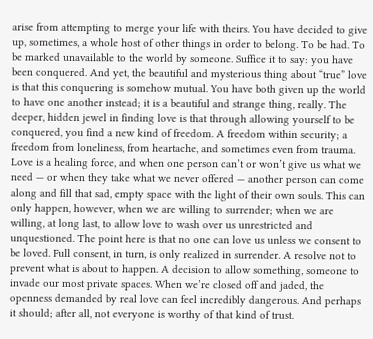arise from attempting to merge your life with theirs. You have decided to give up, sometimes, a whole host of other things in order to belong. To be had. To be marked unavailable to the world by someone. Suffice it to say: you have been conquered. And yet, the beautiful and mysterious thing about “true” love is that this conquering is somehow mutual. You have both given up the world to have one another instead; it is a beautiful and strange thing, really. The deeper, hidden jewel in finding love is that through allowing yourself to be conquered, you find a new kind of freedom. A freedom within security; a freedom from loneliness, from heartache, and sometimes even from trauma. Love is a healing force, and when one person can’t or won’t give us what we need — or when they take what we never offered — another person can come along and fill that sad, empty space with the light of their own souls. This can only happen, however, when we are willing to surrender; when we are willing, at long last, to allow love to wash over us unrestricted and unquestioned. The point here is that no one can love us unless we consent to be loved. Full consent, in turn, is only realized in surrender. A resolve not to prevent what is about to happen. A decision to allow something, someone to invade our most private spaces. When we’re closed off and jaded, the openness demanded by real love can feel incredibly dangerous. And perhaps it should; after all, not everyone is worthy of that kind of trust.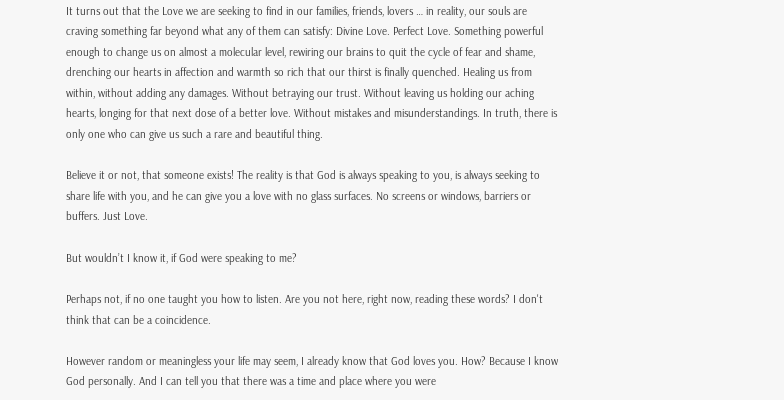It turns out that the Love we are seeking to find in our families, friends, lovers … in reality, our souls are craving something far beyond what any of them can satisfy: Divine Love. Perfect Love. Something powerful enough to change us on almost a molecular level, rewiring our brains to quit the cycle of fear and shame, drenching our hearts in affection and warmth so rich that our thirst is finally quenched. Healing us from within, without adding any damages. Without betraying our trust. Without leaving us holding our aching hearts, longing for that next dose of a better love. Without mistakes and misunderstandings. In truth, there is only one who can give us such a rare and beautiful thing.

Believe it or not, that someone exists! The reality is that God is always speaking to you, is always seeking to share life with you, and he can give you a love with no glass surfaces. No screens or windows, barriers or buffers. Just Love.

But wouldn’t I know it, if God were speaking to me?

Perhaps not, if no one taught you how to listen. Are you not here, right now, reading these words? I don't think that can be a coincidence.

However random or meaningless your life may seem, I already know that God loves you. How? Because I know God personally. And I can tell you that there was a time and place where you were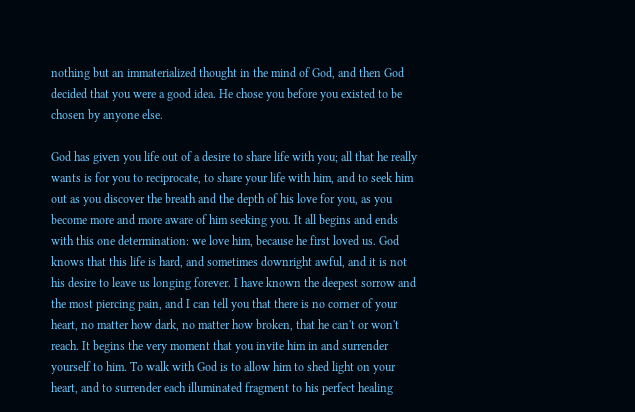nothing but an immaterialized thought in the mind of God, and then God decided that you were a good idea. He chose you before you existed to be chosen by anyone else.

God has given you life out of a desire to share life with you; all that he really wants is for you to reciprocate, to share your life with him, and to seek him out as you discover the breath and the depth of his love for you, as you become more and more aware of him seeking you. It all begins and ends with this one determination: we love him, because he first loved us. God knows that this life is hard, and sometimes downright awful, and it is not his desire to leave us longing forever. I have known the deepest sorrow and the most piercing pain, and I can tell you that there is no corner of your heart, no matter how dark, no matter how broken, that he can't or won't reach. It begins the very moment that you invite him in and surrender yourself to him. To walk with God is to allow him to shed light on your heart, and to surrender each illuminated fragment to his perfect healing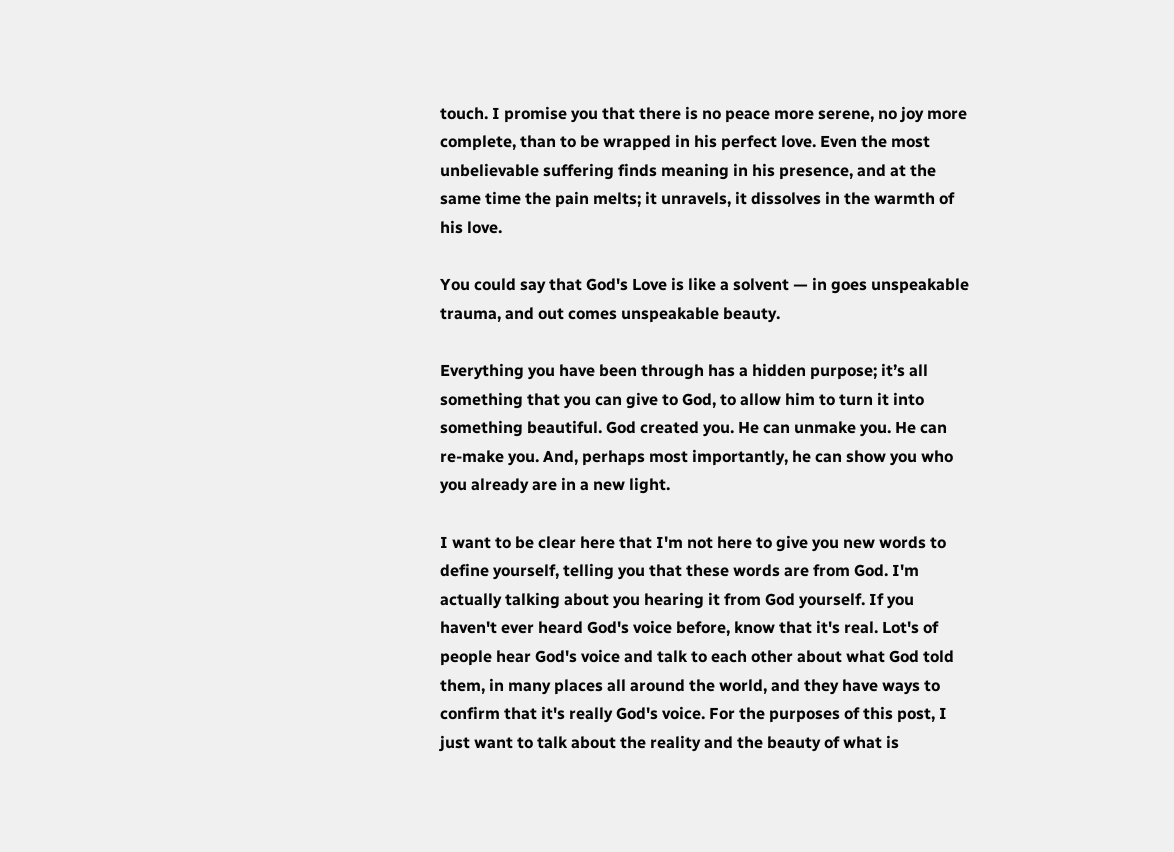touch. I promise you that there is no peace more serene, no joy more complete, than to be wrapped in his perfect love. Even the most unbelievable suffering finds meaning in his presence, and at the same time the pain melts; it unravels, it dissolves in the warmth of his love.

You could say that God's Love is like a solvent — in goes unspeakable trauma, and out comes unspeakable beauty.

Everything you have been through has a hidden purpose; it’s all something that you can give to God, to allow him to turn it into something beautiful. God created you. He can unmake you. He can re-make you. And, perhaps most importantly, he can show you who you already are in a new light.

I want to be clear here that I'm not here to give you new words to define yourself, telling you that these words are from God. I'm actually talking about you hearing it from God yourself. If you haven't ever heard God's voice before, know that it's real. Lot's of people hear God's voice and talk to each other about what God told them, in many places all around the world, and they have ways to confirm that it's really God's voice. For the purposes of this post, I just want to talk about the reality and the beauty of what is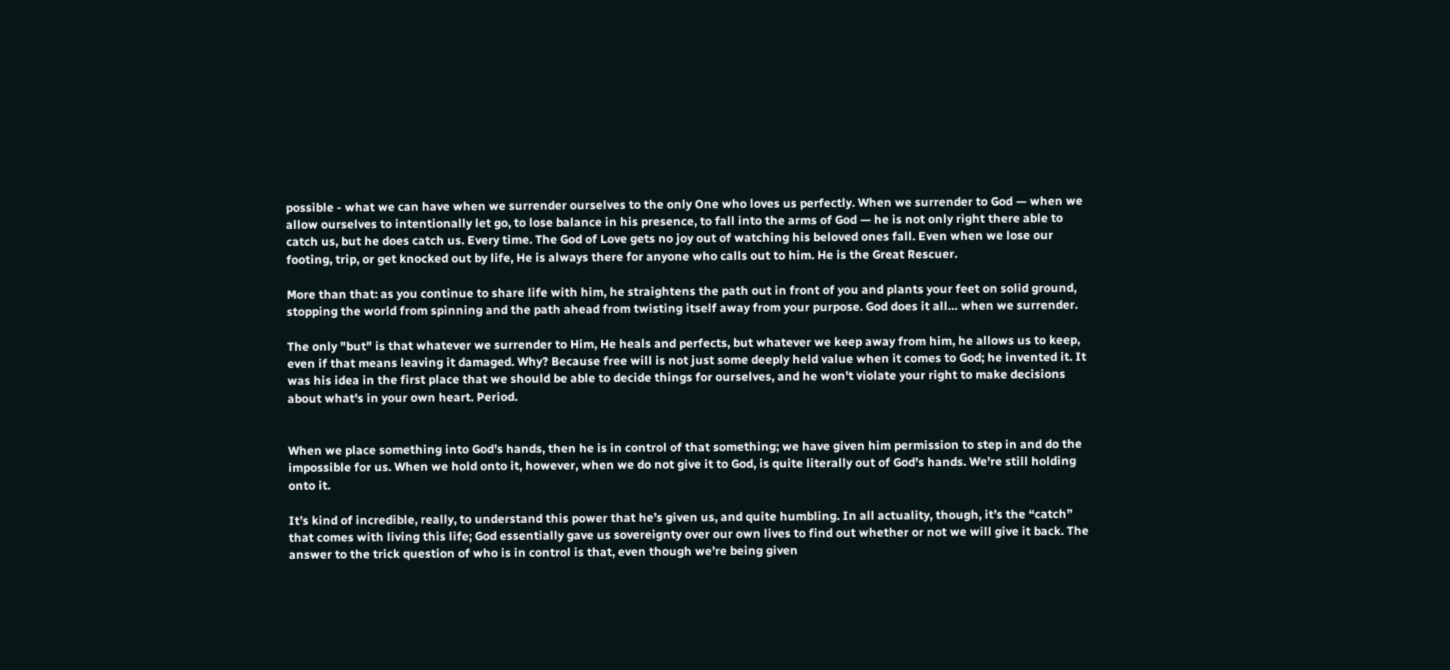possible - what we can have when we surrender ourselves to the only One who loves us perfectly. When we surrender to God — when we allow ourselves to intentionally let go, to lose balance in his presence, to fall into the arms of God — he is not only right there able to catch us, but he does catch us. Every time. The God of Love gets no joy out of watching his beloved ones fall. Even when we lose our footing, trip, or get knocked out by life, He is always there for anyone who calls out to him. He is the Great Rescuer.

More than that: as you continue to share life with him, he straightens the path out in front of you and plants your feet on solid ground, stopping the world from spinning and the path ahead from twisting itself away from your purpose. God does it all… when we surrender.

The only "but" is that whatever we surrender to Him, He heals and perfects, but whatever we keep away from him, he allows us to keep, even if that means leaving it damaged. Why? Because free will is not just some deeply held value when it comes to God; he invented it. It was his idea in the first place that we should be able to decide things for ourselves, and he won't violate your right to make decisions about what's in your own heart. Period.


When we place something into God’s hands, then he is in control of that something; we have given him permission to step in and do the impossible for us. When we hold onto it, however, when we do not give it to God, is quite literally out of God’s hands. We're still holding onto it.

It’s kind of incredible, really, to understand this power that he’s given us, and quite humbling. In all actuality, though, it’s the “catch” that comes with living this life; God essentially gave us sovereignty over our own lives to find out whether or not we will give it back. The answer to the trick question of who is in control is that, even though we’re being given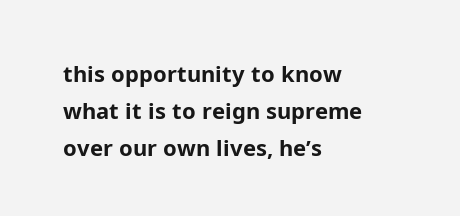this opportunity to know what it is to reign supreme over our own lives, he’s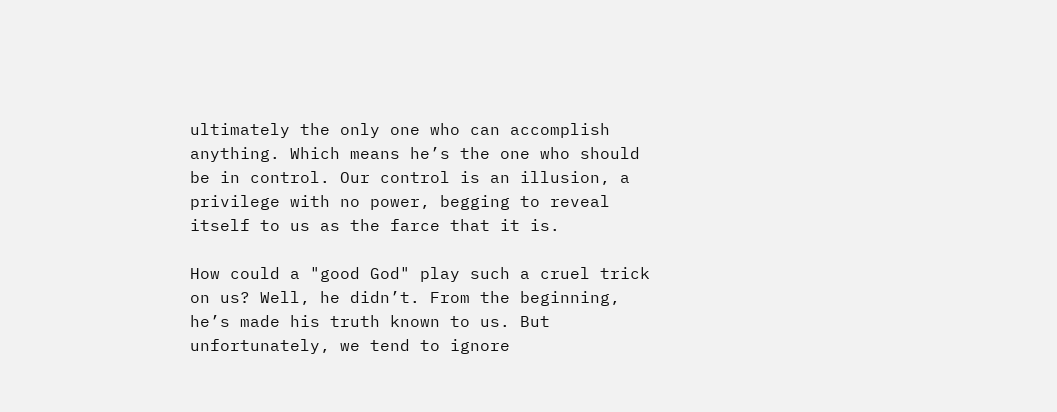ultimately the only one who can accomplish anything. Which means he’s the one who should be in control. Our control is an illusion, a privilege with no power, begging to reveal itself to us as the farce that it is.

How could a "good God" play such a cruel trick on us? Well, he didn’t. From the beginning, he’s made his truth known to us. But unfortunately, we tend to ignore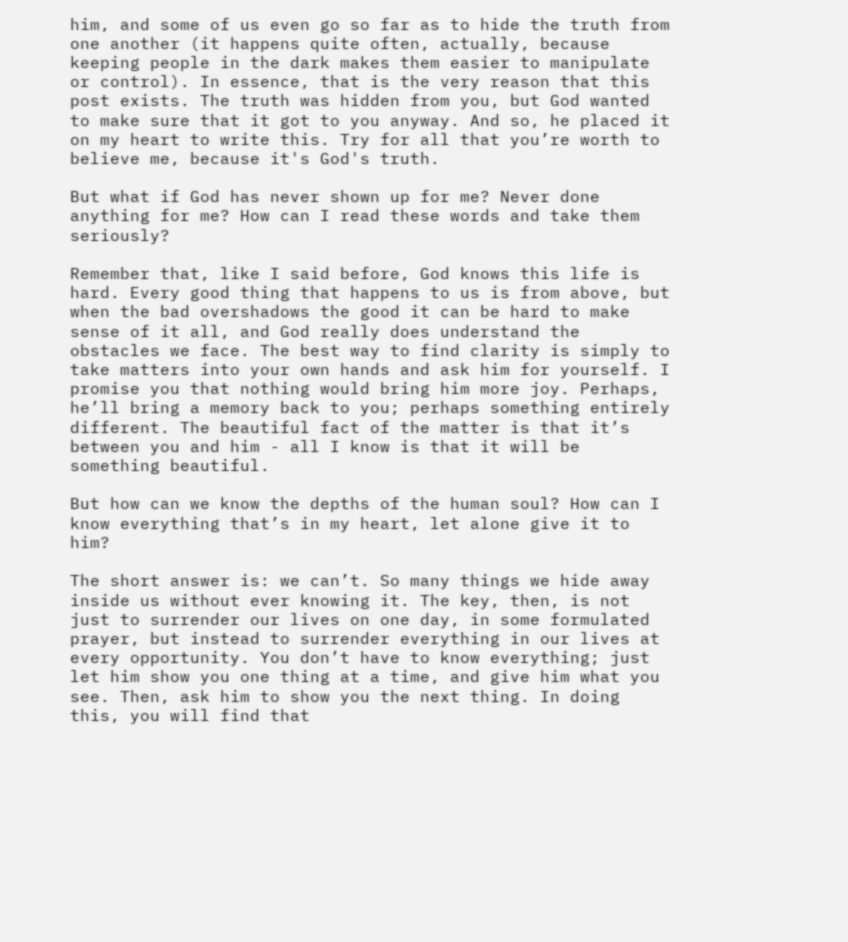him, and some of us even go so far as to hide the truth from one another (it happens quite often, actually, because keeping people in the dark makes them easier to manipulate or control). In essence, that is the very reason that this post exists. The truth was hidden from you, but God wanted to make sure that it got to you anyway. And so, he placed it on my heart to write this. Try for all that you’re worth to believe me, because it's God's truth.

But what if God has never shown up for me? Never done anything for me? How can I read these words and take them seriously?

Remember that, like I said before, God knows this life is hard. Every good thing that happens to us is from above, but when the bad overshadows the good it can be hard to make sense of it all, and God really does understand the obstacles we face. The best way to find clarity is simply to take matters into your own hands and ask him for yourself. I promise you that nothing would bring him more joy. Perhaps, he’ll bring a memory back to you; perhaps something entirely different. The beautiful fact of the matter is that it’s between you and him - all I know is that it will be something beautiful.

But how can we know the depths of the human soul? How can I know everything that’s in my heart, let alone give it to him?

The short answer is: we can’t. So many things we hide away inside us without ever knowing it. The key, then, is not just to surrender our lives on one day, in some formulated prayer, but instead to surrender everything in our lives at every opportunity. You don’t have to know everything; just let him show you one thing at a time, and give him what you see. Then, ask him to show you the next thing. In doing this, you will find that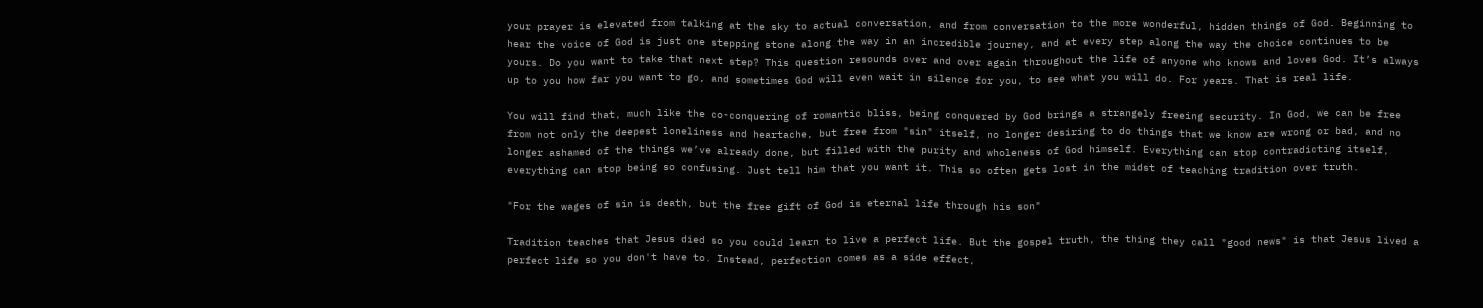your prayer is elevated from talking at the sky to actual conversation, and from conversation to the more wonderful, hidden things of God. Beginning to hear the voice of God is just one stepping stone along the way in an incredible journey, and at every step along the way the choice continues to be yours. Do you want to take that next step? This question resounds over and over again throughout the life of anyone who knows and loves God. It’s always up to you how far you want to go, and sometimes God will even wait in silence for you, to see what you will do. For years. That is real life.

You will find that, much like the co-conquering of romantic bliss, being conquered by God brings a strangely freeing security. In God, we can be free from not only the deepest loneliness and heartache, but free from "sin" itself, no longer desiring to do things that we know are wrong or bad, and no longer ashamed of the things we’ve already done, but filled with the purity and wholeness of God himself. Everything can stop contradicting itself, everything can stop being so confusing. Just tell him that you want it. This so often gets lost in the midst of teaching tradition over truth.

"For the wages of sin is death, but the free gift of God is eternal life through his son"

Tradition teaches that Jesus died so you could learn to live a perfect life. But the gospel truth, the thing they call "good news" is that Jesus lived a perfect life so you don't have to. Instead, perfection comes as a side effect,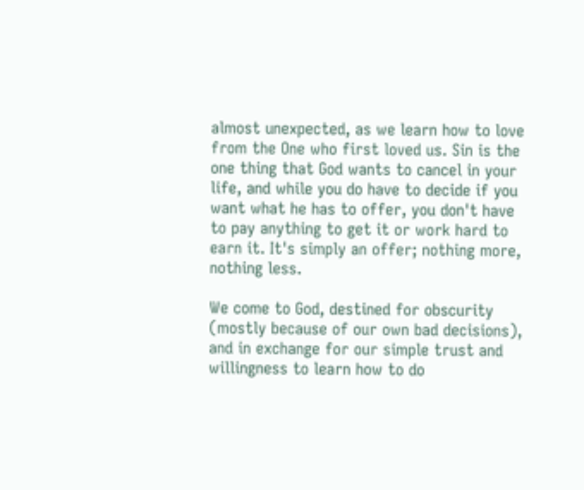almost unexpected, as we learn how to love from the One who first loved us. Sin is the one thing that God wants to cancel in your life, and while you do have to decide if you want what he has to offer, you don't have to pay anything to get it or work hard to earn it. It's simply an offer; nothing more, nothing less.

We come to God, destined for obscurity (mostly because of our own bad decisions), and in exchange for our simple trust and willingness to learn how to do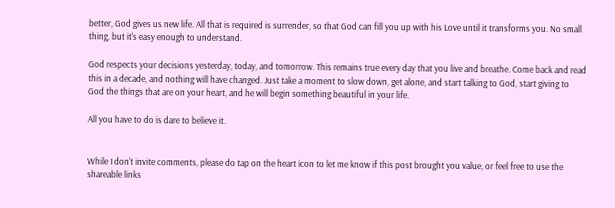better, God gives us new life. All that is required is surrender, so that God can fill you up with his Love until it transforms you. No small thing, but it's easy enough to understand.

God respects your decisions yesterday, today, and tomorrow. This remains true every day that you live and breathe. Come back and read this in a decade, and nothing will have changed. Just take a moment to slow down, get alone, and start talking to God, start giving to God the things that are on your heart, and he will begin something beautiful in your life.

All you have to do is dare to believe it.


While I don't invite comments, please do tap on the heart icon to let me know if this post brought you value, or feel free to use the shareable links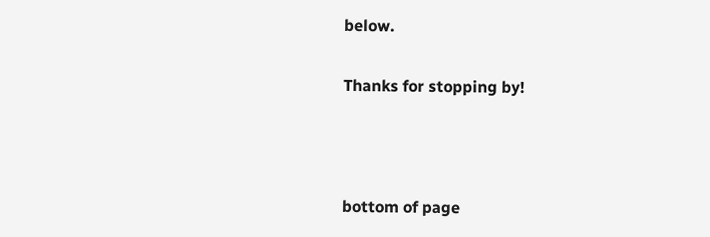below.

Thanks for stopping by!



bottom of page